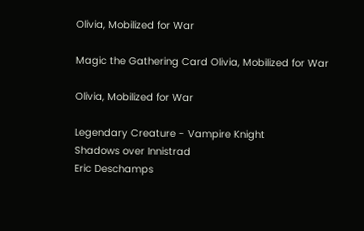Olivia, Mobilized for War

Magic the Gathering Card Olivia, Mobilized for War

Olivia, Mobilized for War

Legendary Creature - Vampire Knight
Shadows over Innistrad
Eric Deschamps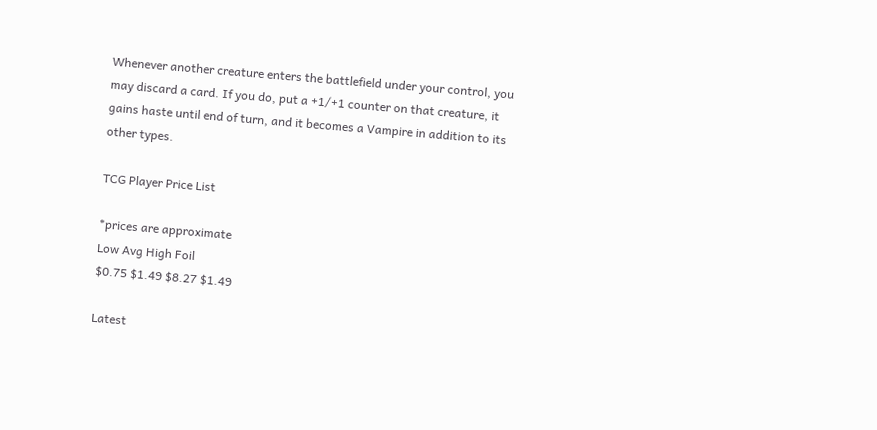Whenever another creature enters the battlefield under your control, you may discard a card. If you do, put a +1/+1 counter on that creature, it gains haste until end of turn, and it becomes a Vampire in addition to its other types.

TCG Player Price List

*prices are approximate
Low Avg High Foil
$0.75 $1.49 $8.27 $1.49

Latest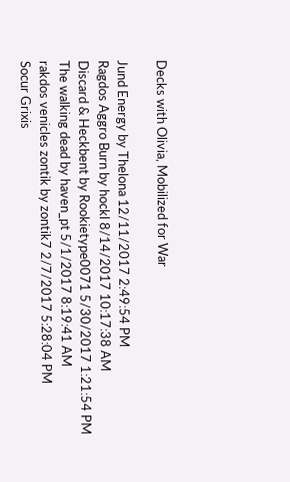Decks with Olivia, Mobilized for War

Jund Energy by Thelona 12/11/2017 2:49:54 PM
Ragdos Aggro Burn by hockl 8/14/2017 10:17:38 AM
Discard & Heckbent by Rookietype0071 5/30/2017 1:21:54 PM
The walking dead by haven_pt 5/1/2017 8:19:41 AM
rakdos venicles zontik by zontik7 2/7/2017 5:28:04 PM
Socur Grixis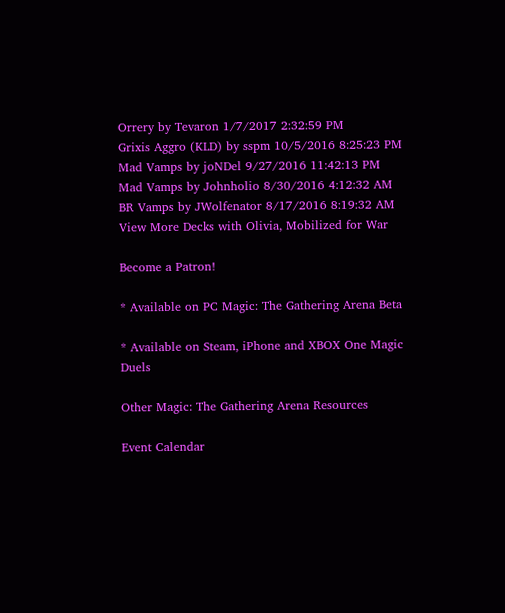Orrery by Tevaron 1/7/2017 2:32:59 PM
Grixis Aggro (KLD) by sspm 10/5/2016 8:25:23 PM
Mad Vamps by joNDel 9/27/2016 11:42:13 PM
Mad Vamps by Johnholio 8/30/2016 4:12:32 AM
BR Vamps by JWolfenator 8/17/2016 8:19:32 AM
View More Decks with Olivia, Mobilized for War

Become a Patron!

* Available on PC Magic: The Gathering Arena Beta

* Available on Steam, iPhone and XBOX One Magic Duels

Other Magic: The Gathering Arena Resources

Event Calendar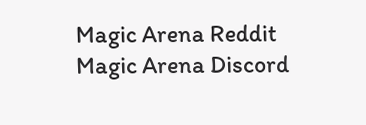Magic Arena Reddit
Magic Arena Discord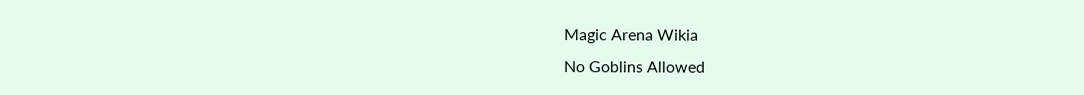Magic Arena Wikia
No Goblins Allowed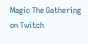Magic The Gathering on Twitch